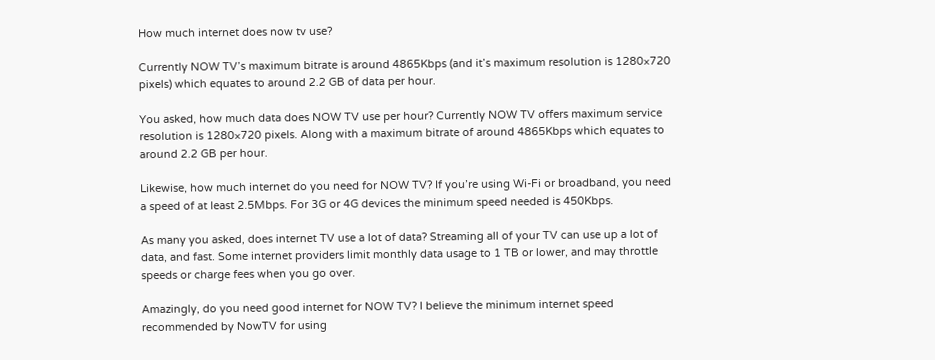How much internet does now tv use?

Currently NOW TV’s maximum bitrate is around 4865Kbps (and it’s maximum resolution is 1280×720 pixels) which equates to around 2.2 GB of data per hour.

You asked, how much data does NOW TV use per hour? Currently NOW TV offers maximum service resolution is 1280×720 pixels. Along with a maximum bitrate of around 4865Kbps which equates to around 2.2 GB per hour.

Likewise, how much internet do you need for NOW TV? If you’re using Wi-Fi or broadband, you need a speed of at least 2.5Mbps. For 3G or 4G devices the minimum speed needed is 450Kbps.

As many you asked, does internet TV use a lot of data? Streaming all of your TV can use up a lot of data, and fast. Some internet providers limit monthly data usage to 1 TB or lower, and may throttle speeds or charge fees when you go over.

Amazingly, do you need good internet for NOW TV? I believe the minimum internet speed recommended by NowTV for using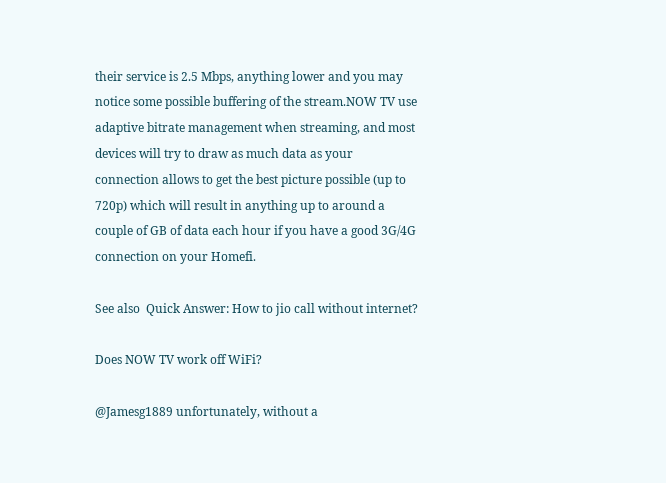their service is 2.5 Mbps, anything lower and you may notice some possible buffering of the stream.NOW TV use adaptive bitrate management when streaming, and most devices will try to draw as much data as your connection allows to get the best picture possible (up to 720p) which will result in anything up to around a couple of GB of data each hour if you have a good 3G/4G connection on your Homefi.

See also  Quick Answer: How to jio call without internet?

Does NOW TV work off WiFi?

@Jamesg1889 unfortunately, without a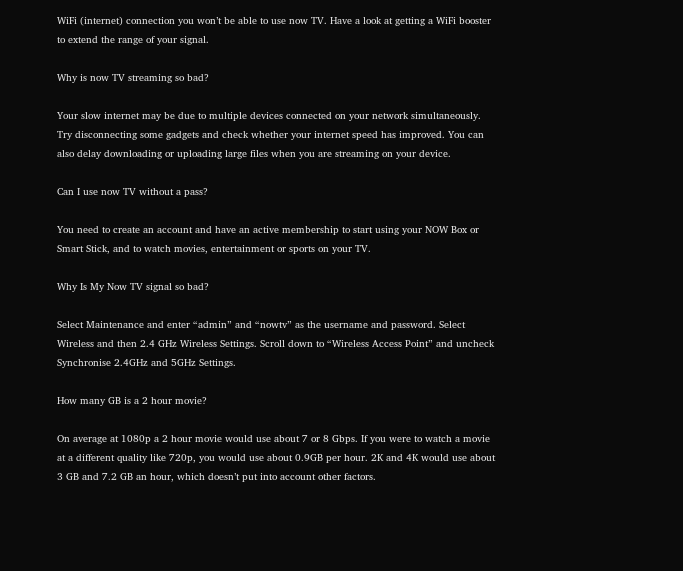WiFi (internet) connection you won’t be able to use now TV. Have a look at getting a WiFi booster to extend the range of your signal.

Why is now TV streaming so bad?

Your slow internet may be due to multiple devices connected on your network simultaneously. Try disconnecting some gadgets and check whether your internet speed has improved. You can also delay downloading or uploading large files when you are streaming on your device.

Can I use now TV without a pass?

You need to create an account and have an active membership to start using your NOW Box or Smart Stick, and to watch movies, entertainment or sports on your TV.

Why Is My Now TV signal so bad?

Select Maintenance and enter “admin” and “nowtv” as the username and password. Select Wireless and then 2.4 GHz Wireless Settings. Scroll down to “Wireless Access Point” and uncheck Synchronise 2.4GHz and 5GHz Settings.

How many GB is a 2 hour movie?

On average at 1080p a 2 hour movie would use about 7 or 8 Gbps. If you were to watch a movie at a different quality like 720p, you would use about 0.9GB per hour. 2K and 4K would use about 3 GB and 7.2 GB an hour, which doesn’t put into account other factors.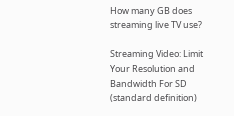How many GB does streaming live TV use?

Streaming Video: Limit Your Resolution and Bandwidth For SD (standard definition)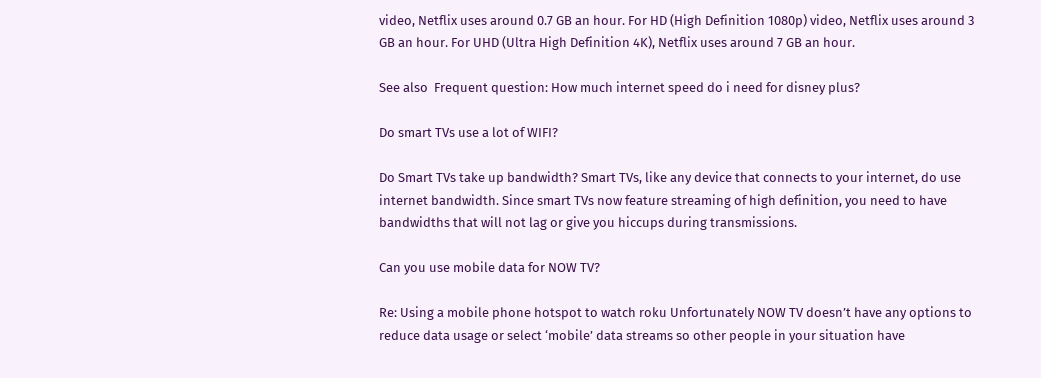video, Netflix uses around 0.7 GB an hour. For HD (High Definition 1080p) video, Netflix uses around 3 GB an hour. For UHD (Ultra High Definition 4K), Netflix uses around 7 GB an hour.

See also  Frequent question: How much internet speed do i need for disney plus?

Do smart TVs use a lot of WIFI?

Do Smart TVs take up bandwidth? Smart TVs, like any device that connects to your internet, do use internet bandwidth. Since smart TVs now feature streaming of high definition, you need to have bandwidths that will not lag or give you hiccups during transmissions.

Can you use mobile data for NOW TV?

Re: Using a mobile phone hotspot to watch roku Unfortunately NOW TV doesn’t have any options to reduce data usage or select ‘mobile’ data streams so other people in your situation have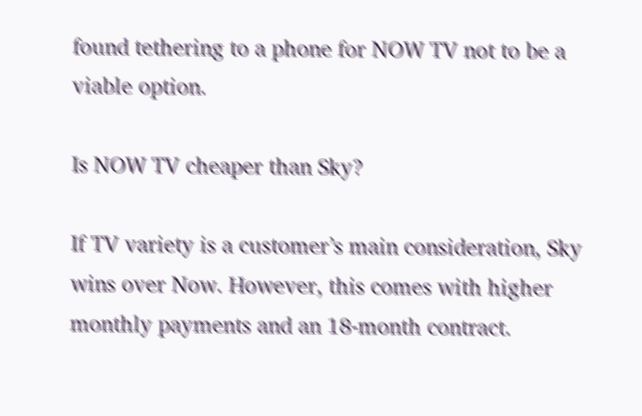found tethering to a phone for NOW TV not to be a viable option.

Is NOW TV cheaper than Sky?

If TV variety is a customer’s main consideration, Sky wins over Now. However, this comes with higher monthly payments and an 18-month contract.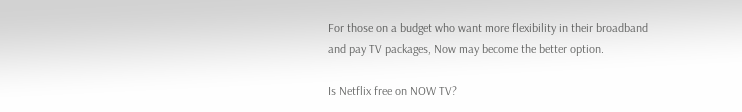For those on a budget who want more flexibility in their broadband and pay TV packages, Now may become the better option.

Is Netflix free on NOW TV?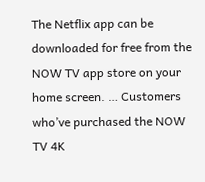The Netflix app can be downloaded for free from the NOW TV app store on your home screen. … Customers who’ve purchased the NOW TV 4K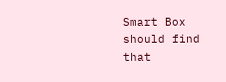Smart Box should find that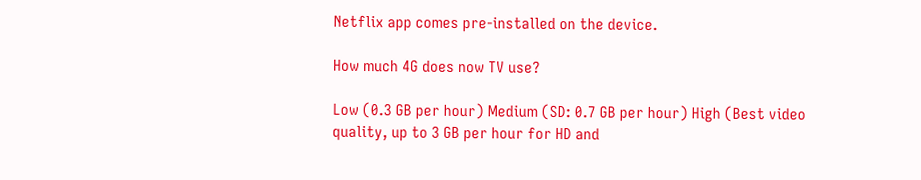Netflix app comes pre-installed on the device.

How much 4G does now TV use?

Low (0.3 GB per hour) Medium (SD: 0.7 GB per hour) High (Best video quality, up to 3 GB per hour for HD and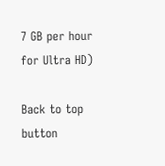7 GB per hour for Ultra HD)

Back to top button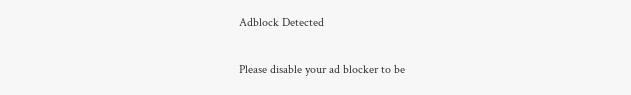Adblock Detected

Please disable your ad blocker to be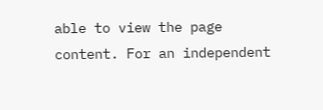able to view the page content. For an independent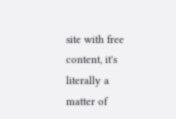site with free content, it's literally a matter of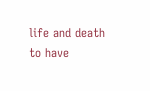life and death to have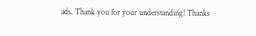ads. Thank you for your understanding! Thanks